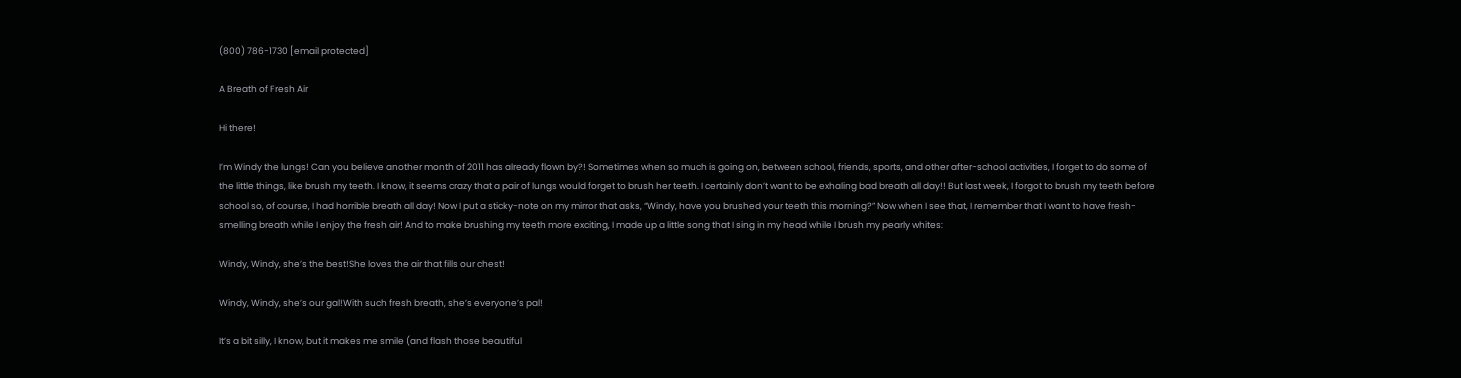(800) 786-1730 [email protected]

A Breath of Fresh Air

Hi there!

I’m Windy the lungs! Can you believe another month of 2011 has already flown by?! Sometimes when so much is going on, between school, friends, sports, and other after-school activities, I forget to do some of the little things, like brush my teeth. I know, it seems crazy that a pair of lungs would forget to brush her teeth. I certainly don’t want to be exhaling bad breath all day!! But last week, I forgot to brush my teeth before school so, of course, I had horrible breath all day! Now I put a sticky-note on my mirror that asks, “Windy, have you brushed your teeth this morning?” Now when I see that, I remember that I want to have fresh-smelling breath while I enjoy the fresh air! And to make brushing my teeth more exciting, I made up a little song that I sing in my head while I brush my pearly whites:

Windy, Windy, she’s the best!She loves the air that fills our chest!

Windy, Windy, she’s our gal!With such fresh breath, she’s everyone’s pal!

It’s a bit silly, I know, but it makes me smile (and flash those beautiful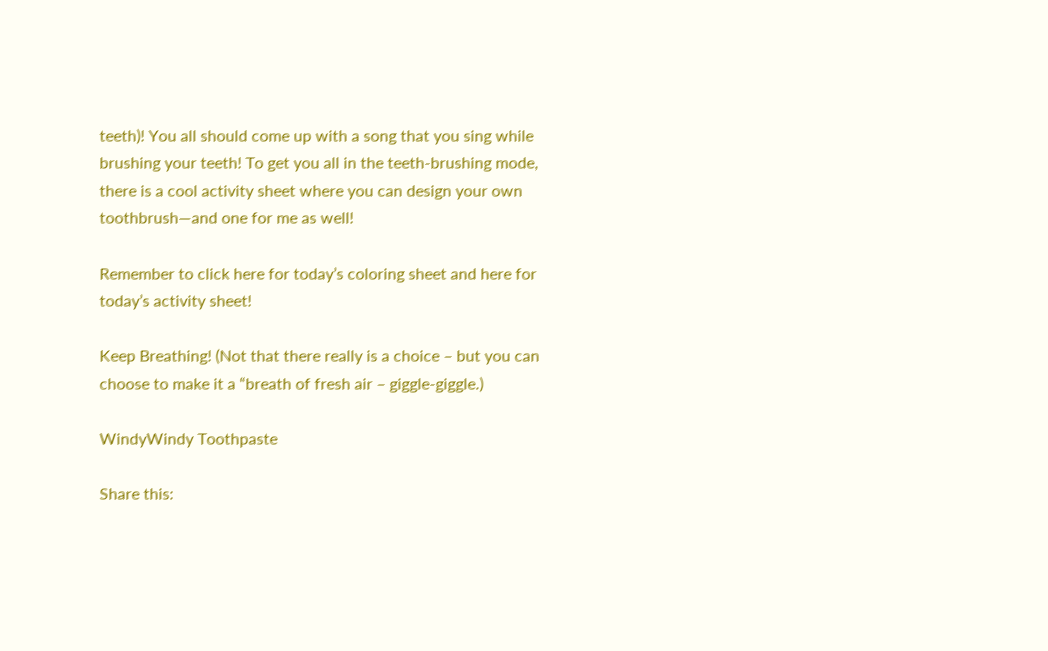teeth)! You all should come up with a song that you sing while brushing your teeth! To get you all in the teeth-brushing mode, there is a cool activity sheet where you can design your own toothbrush—and one for me as well!

Remember to click here for today’s coloring sheet and here for today’s activity sheet!

Keep Breathing! (Not that there really is a choice – but you can choose to make it a “breath of fresh air – giggle-giggle.)

WindyWindy Toothpaste

Share this: